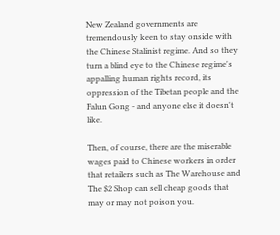New Zealand governments are tremendously keen to stay onside with the Chinese Stalinist regime. And so they turn a blind eye to the Chinese regime's appalling human rights record, its oppression of the Tibetan people and the Falun Gong - and anyone else it doesn't like.

Then, of course, there are the miserable wages paid to Chinese workers in order that retailers such as The Warehouse and The $2 Shop can sell cheap goods that may or may not poison you.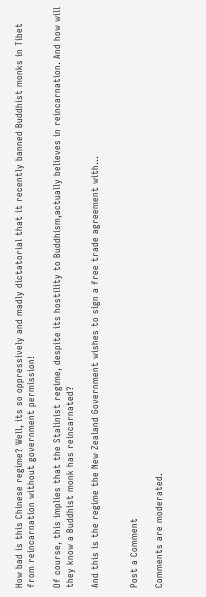How bad is this Chinese regime? Well, its so oppressively and madly dictatorial that it recently banned Buddhist monks in Tibet from reincarnation without government permission!

Of course, this implies that the Stalinist regime, despite its hostility to Buddhism,actually believes in reincarnation. And how will they know a Buddhist monk has reincarnated?

And this is the regime the New Zealand Government wishes to sign a free trade agreement with...


Post a Comment

Comments are moderated.